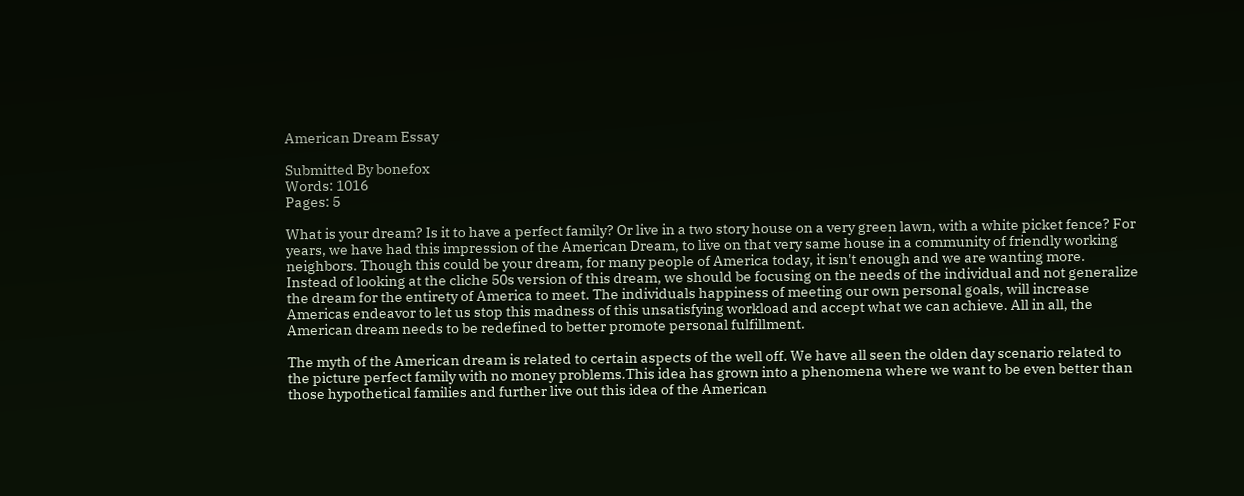American Dream Essay

Submitted By bonefox
Words: 1016
Pages: 5

What is your dream? Is it to have a perfect family? Or live in a two story house on a very green lawn, with a white picket fence? For years, we have had this impression of the American Dream, to live on that very same house in a community of friendly working neighbors. Though this could be your dream, for many people of America today, it isn't enough and we are wanting more. Instead of looking at the cliche 50s version of this dream, we should be focusing on the needs of the individual and not generalize the dream for the entirety of America to meet. The individuals happiness of meeting our own personal goals, will increase Americas endeavor to let us stop this madness of this unsatisfying workload and accept what we can achieve. All in all, the American dream needs to be redefined to better promote personal fulfillment.

The myth of the American dream is related to certain aspects of the well off. We have all seen the olden day scenario related to the picture perfect family with no money problems.This idea has grown into a phenomena where we want to be even better than those hypothetical families and further live out this idea of the American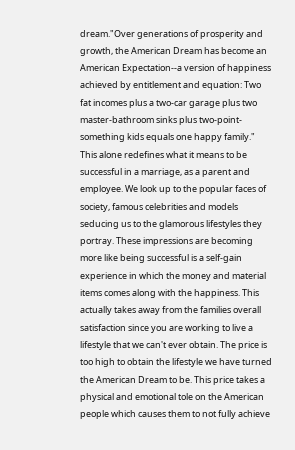dream."Over generations of prosperity and growth, the American Dream has become an American Expectation--a version of happiness achieved by entitlement and equation: Two fat incomes plus a two-car garage plus two master-bathroom sinks plus two-point-something kids equals one happy family." This alone redefines what it means to be successful in a marriage, as a parent and employee. We look up to the popular faces of society, famous celebrities and models seducing us to the glamorous lifestyles they portray. These impressions are becoming more like being successful is a self-gain experience in which the money and material items comes along with the happiness. This actually takes away from the families overall satisfaction since you are working to live a lifestyle that we can't ever obtain. The price is too high to obtain the lifestyle we have turned the American Dream to be. This price takes a physical and emotional tole on the American people which causes them to not fully achieve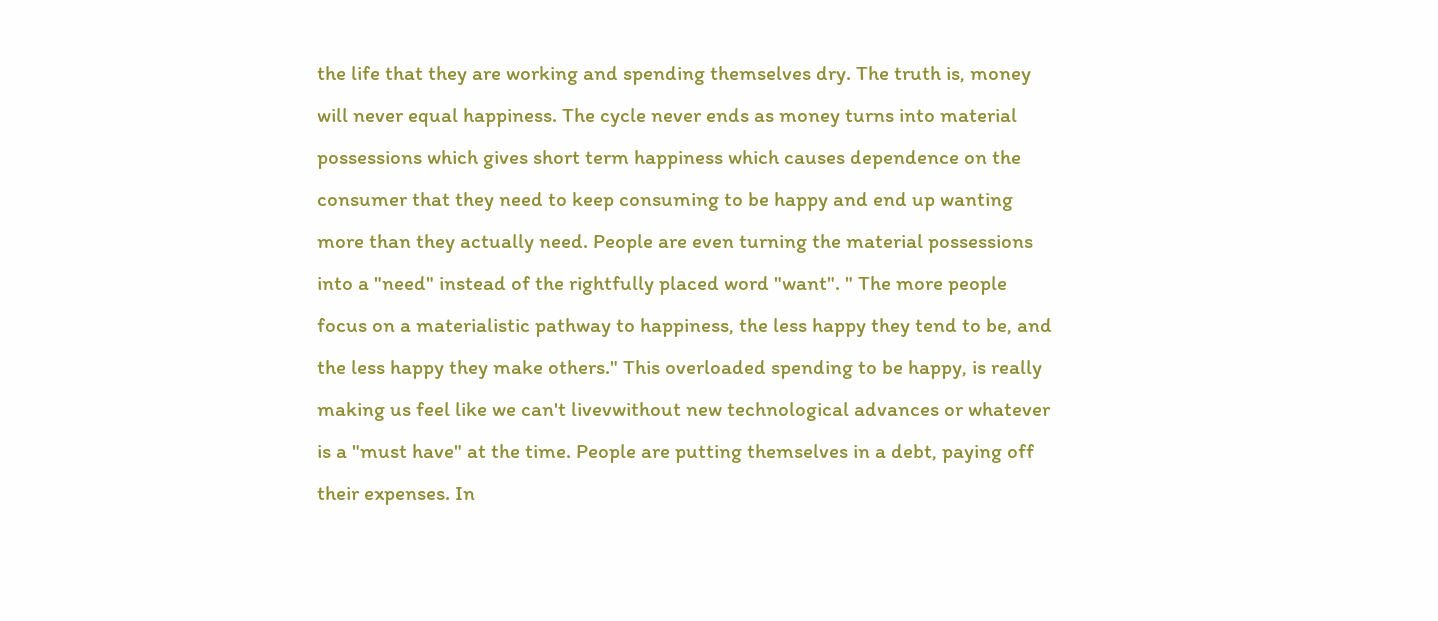the life that they are working and spending themselves dry. The truth is, money will never equal happiness. The cycle never ends as money turns into material possessions which gives short term happiness which causes dependence on the consumer that they need to keep consuming to be happy and end up wanting more than they actually need. People are even turning the material possessions into a "need" instead of the rightfully placed word "want". " The more people focus on a materialistic pathway to happiness, the less happy they tend to be, and the less happy they make others." This overloaded spending to be happy, is really making us feel like we can't livevwithout new technological advances or whatever is a "must have" at the time. People are putting themselves in a debt, paying off their expenses. In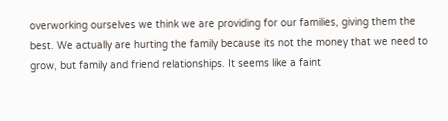overworking ourselves we think we are providing for our families, giving them the best. We actually are hurting the family because its not the money that we need to grow, but family and friend relationships. It seems like a faint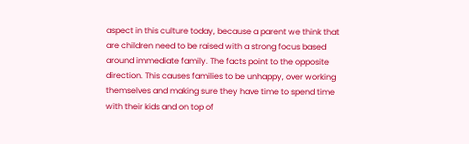aspect in this culture today, because a parent we think that are children need to be raised with a strong focus based around immediate family. The facts point to the opposite direction. This causes families to be unhappy, over working themselves and making sure they have time to spend time with their kids and on top of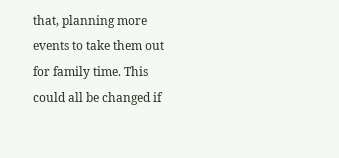that, planning more events to take them out for family time. This could all be changed if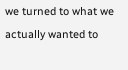we turned to what we actually wanted to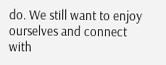do. We still want to enjoy ourselves and connect with